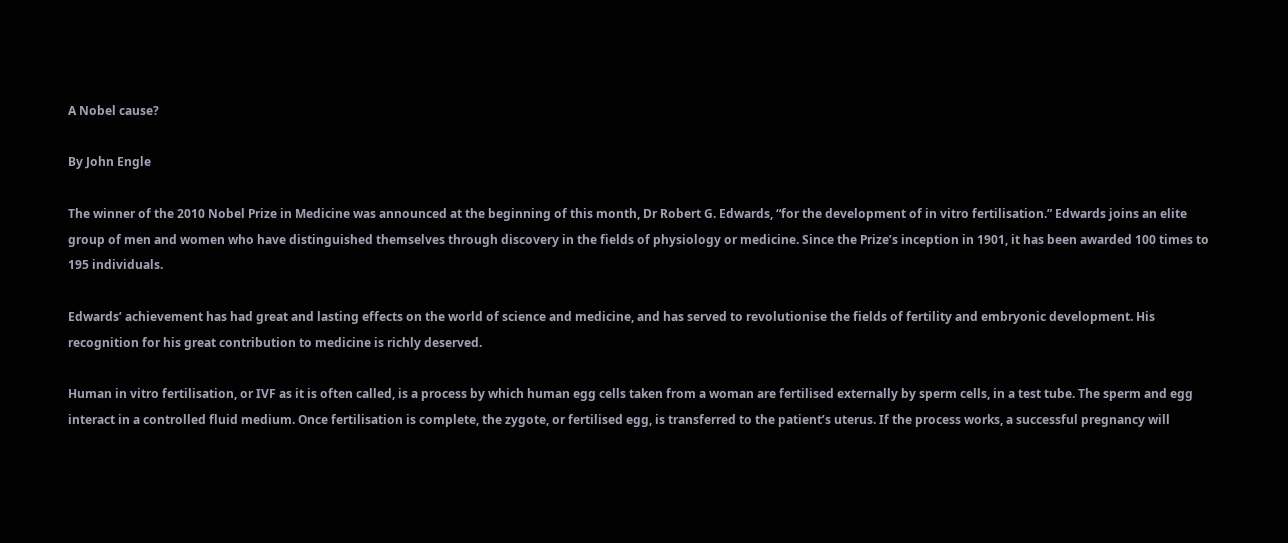A Nobel cause?

By John Engle

The winner of the 2010 Nobel Prize in Medicine was announced at the beginning of this month, Dr Robert G. Edwards, “for the development of in vitro fertilisation.” Edwards joins an elite group of men and women who have distinguished themselves through discovery in the fields of physiology or medicine. Since the Prize’s inception in 1901, it has been awarded 100 times to 195 individuals.

Edwards’ achievement has had great and lasting effects on the world of science and medicine, and has served to revolutionise the fields of fertility and embryonic development. His recognition for his great contribution to medicine is richly deserved.

Human in vitro fertilisation, or IVF as it is often called, is a process by which human egg cells taken from a woman are fertilised externally by sperm cells, in a test tube. The sperm and egg interact in a controlled fluid medium. Once fertilisation is complete, the zygote, or fertilised egg, is transferred to the patient’s uterus. If the process works, a successful pregnancy will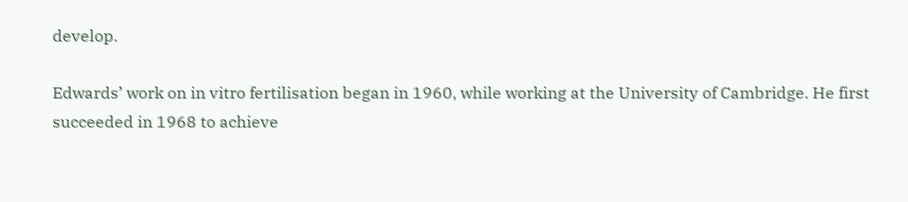develop.

Edwards’ work on in vitro fertilisation began in 1960, while working at the University of Cambridge. He first succeeded in 1968 to achieve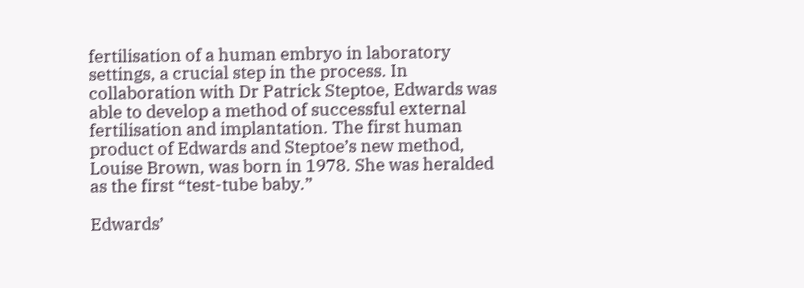fertilisation of a human embryo in laboratory settings, a crucial step in the process. In collaboration with Dr Patrick Steptoe, Edwards was able to develop a method of successful external fertilisation and implantation. The first human product of Edwards and Steptoe’s new method, Louise Brown, was born in 1978. She was heralded as the first “test-tube baby.”

Edwards’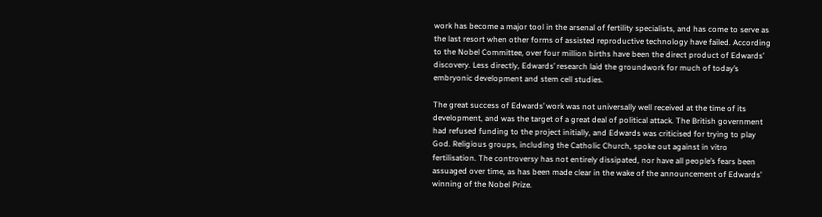work has become a major tool in the arsenal of fertility specialists, and has come to serve as the last resort when other forms of assisted reproductive technology have failed. According to the Nobel Committee, over four million births have been the direct product of Edwards’ discovery. Less directly, Edwards’ research laid the groundwork for much of today’s embryonic development and stem cell studies.

The great success of Edwards’ work was not universally well received at the time of its development, and was the target of a great deal of political attack. The British government had refused funding to the project initially, and Edwards was criticised for trying to play God. Religious groups, including the Catholic Church, spoke out against in vitro fertilisation. The controversy has not entirely dissipated, nor have all people’s fears been assuaged over time, as has been made clear in the wake of the announcement of Edwards’ winning of the Nobel Prize.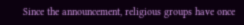Since the announcement, religious groups have once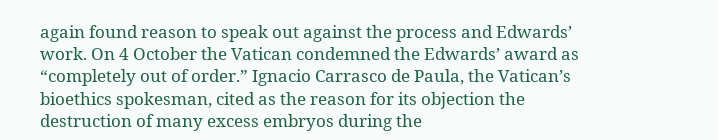again found reason to speak out against the process and Edwards’ work. On 4 October the Vatican condemned the Edwards’ award as “completely out of order.” Ignacio Carrasco de Paula, the Vatican’s bioethics spokesman, cited as the reason for its objection the destruction of many excess embryos during the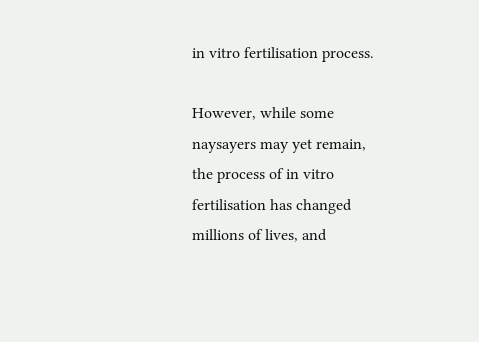in vitro fertilisation process.

However, while some naysayers may yet remain, the process of in vitro fertilisation has changed millions of lives, and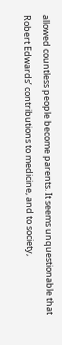allowed countless people become parents. It seems unquestionable that Robert Edwards’ contributions to medicine, and to society,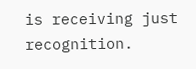is receiving just recognition.